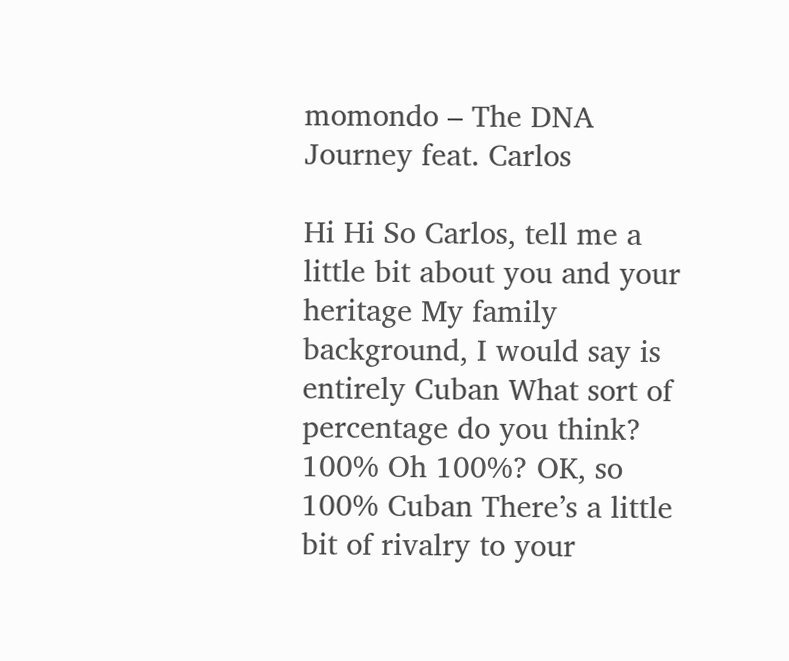momondo – The DNA Journey feat. Carlos

Hi Hi So Carlos, tell me a little bit about you and your heritage My family background, I would say is entirely Cuban What sort of percentage do you think? 100% Oh 100%? OK, so 100% Cuban There’s a little bit of rivalry to your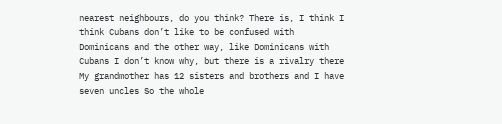nearest neighbours, do you think? There is, I think I think Cubans don’t like to be confused with Dominicans and the other way, like Dominicans with Cubans I don’t know why, but there is a rivalry there My grandmother has 12 sisters and brothers and I have seven uncles So the whole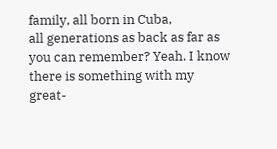family, all born in Cuba,
all generations as back as far as you can remember? Yeah. I know there is something with my
great-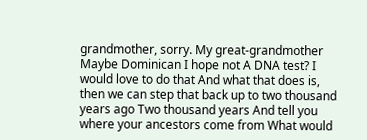grandmother, sorry. My great-grandmother Maybe Dominican I hope not A DNA test? I would love to do that And what that does is, then we can step that back up to two thousand years ago Two thousand years And tell you where your ancestors come from What would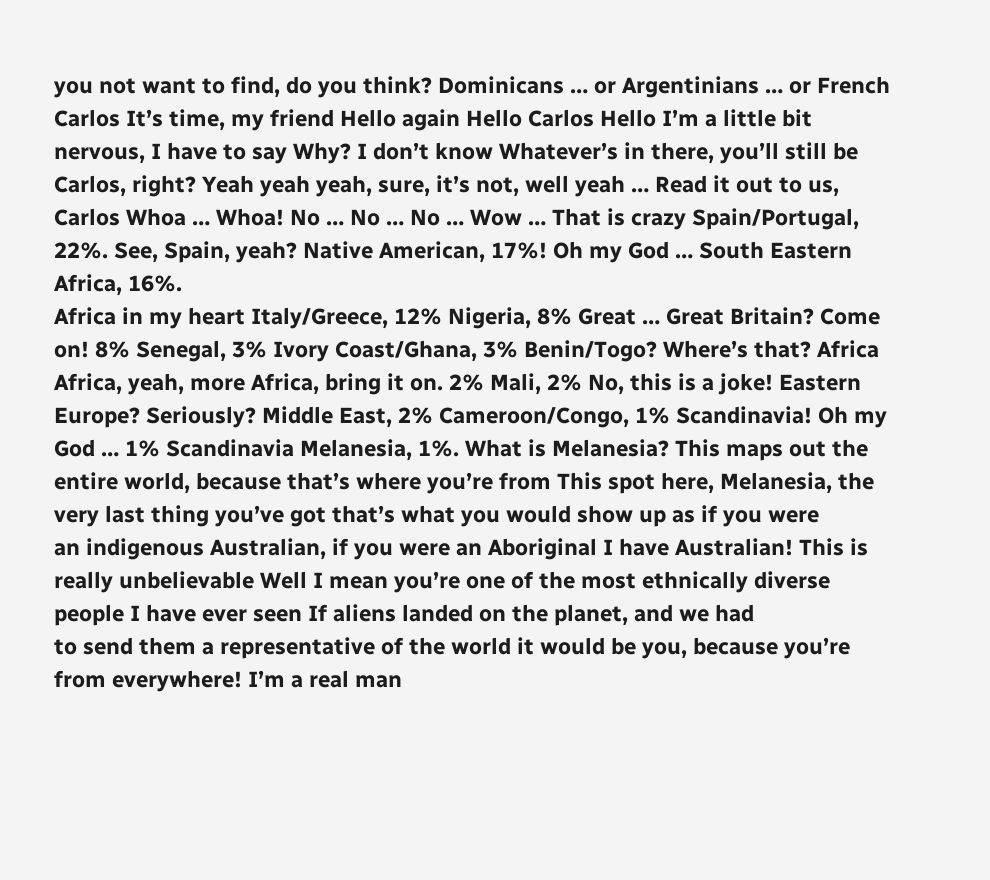you not want to find, do you think? Dominicans … or Argentinians … or French Carlos It’s time, my friend Hello again Hello Carlos Hello I’m a little bit nervous, I have to say Why? I don’t know Whatever’s in there, you’ll still be Carlos, right? Yeah yeah yeah, sure, it’s not, well yeah … Read it out to us, Carlos Whoa … Whoa! No … No … No … Wow … That is crazy Spain/Portugal, 22%. See, Spain, yeah? Native American, 17%! Oh my God … South Eastern Africa, 16%.
Africa in my heart Italy/Greece, 12% Nigeria, 8% Great … Great Britain? Come on! 8% Senegal, 3% Ivory Coast/Ghana, 3% Benin/Togo? Where’s that? Africa Africa, yeah, more Africa, bring it on. 2% Mali, 2% No, this is a joke! Eastern Europe? Seriously? Middle East, 2% Cameroon/Congo, 1% Scandinavia! Oh my God … 1% Scandinavia Melanesia, 1%. What is Melanesia? This maps out the entire world, because that’s where you’re from This spot here, Melanesia, the very last thing you’ve got that’s what you would show up as if you were
an indigenous Australian, if you were an Aboriginal I have Australian! This is really unbelievable Well I mean you’re one of the most ethnically diverse people I have ever seen If aliens landed on the planet, and we had
to send them a representative of the world it would be you, because you’re from everywhere! I’m a real man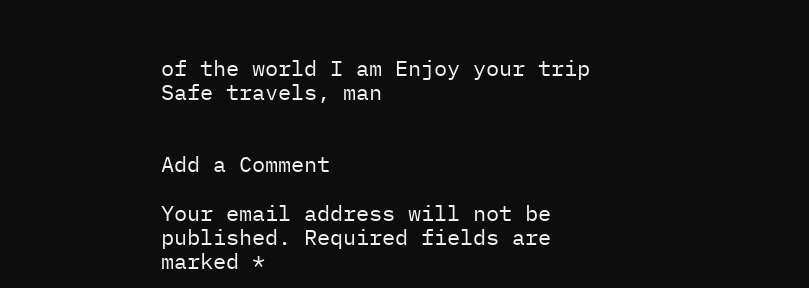of the world I am Enjoy your trip Safe travels, man


Add a Comment

Your email address will not be published. Required fields are marked *